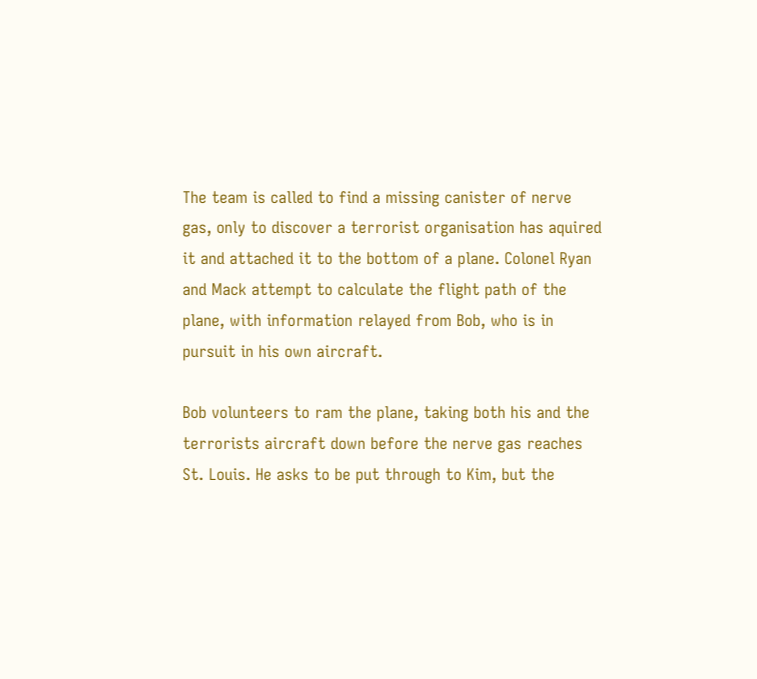The team is called to find a missing canister of nerve gas, only to discover a terrorist organisation has aquired it and attached it to the bottom of a plane. Colonel Ryan and Mack attempt to calculate the flight path of the plane, with information relayed from Bob, who is in pursuit in his own aircraft.

Bob volunteers to ram the plane, taking both his and the terrorists aircraft down before the nerve gas reaches St. Louis. He asks to be put through to Kim, but the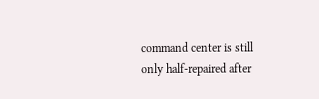command center is still only half-repaired after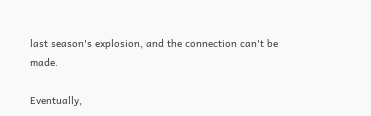last season's explosion, and the connection can't be made.

Eventually,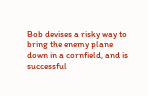Bob devises a risky way to bring the enemy plane down in a cornfield, and is successful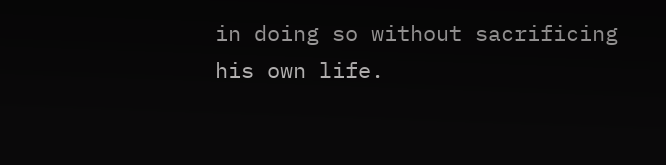in doing so without sacrificing his own life.